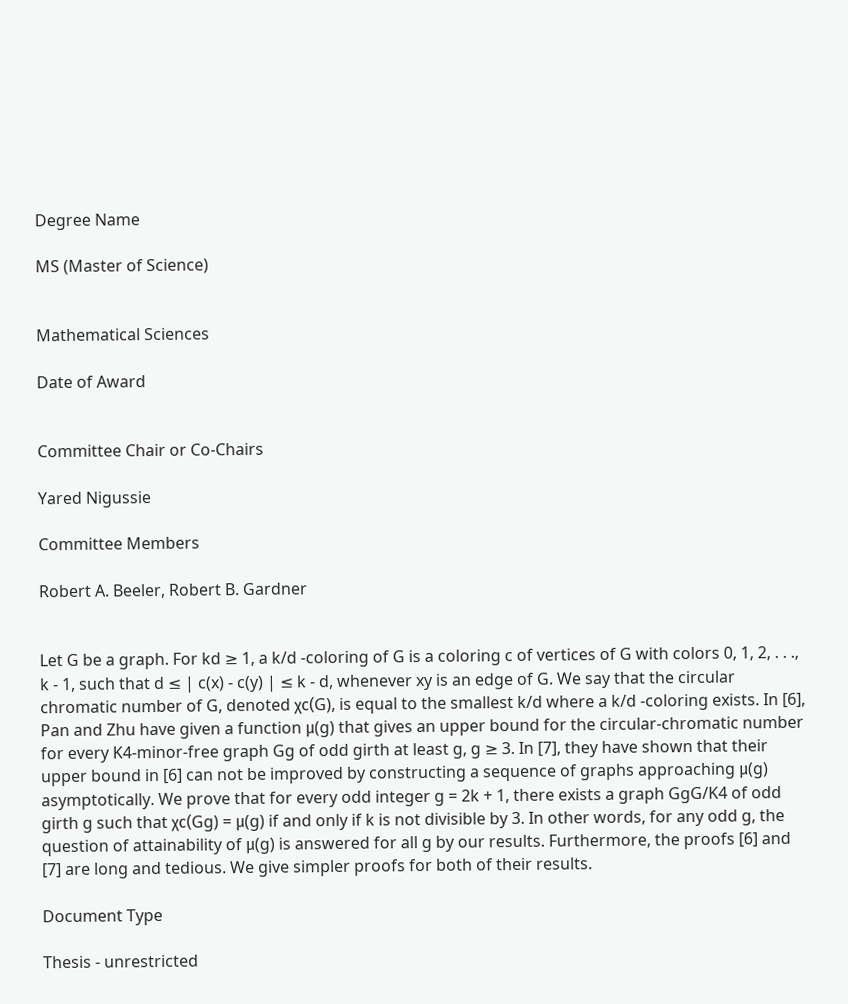Degree Name

MS (Master of Science)


Mathematical Sciences

Date of Award


Committee Chair or Co-Chairs

Yared Nigussie

Committee Members

Robert A. Beeler, Robert B. Gardner


Let G be a graph. For kd ≥ 1, a k/d -coloring of G is a coloring c of vertices of G with colors 0, 1, 2, . . ., k - 1, such that d ≤ | c(x) - c(y) | ≤ k - d, whenever xy is an edge of G. We say that the circular chromatic number of G, denoted χc(G), is equal to the smallest k/d where a k/d -coloring exists. In [6], Pan and Zhu have given a function μ(g) that gives an upper bound for the circular-chromatic number for every K4-minor-free graph Gg of odd girth at least g, g ≥ 3. In [7], they have shown that their upper bound in [6] can not be improved by constructing a sequence of graphs approaching μ(g) asymptotically. We prove that for every odd integer g = 2k + 1, there exists a graph GgG/K4 of odd girth g such that χc(Gg) = μ(g) if and only if k is not divisible by 3. In other words, for any odd g, the question of attainability of μ(g) is answered for all g by our results. Furthermore, the proofs [6] and [7] are long and tedious. We give simpler proofs for both of their results.

Document Type

Thesis - unrestricted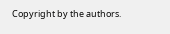Copyright by the authors.